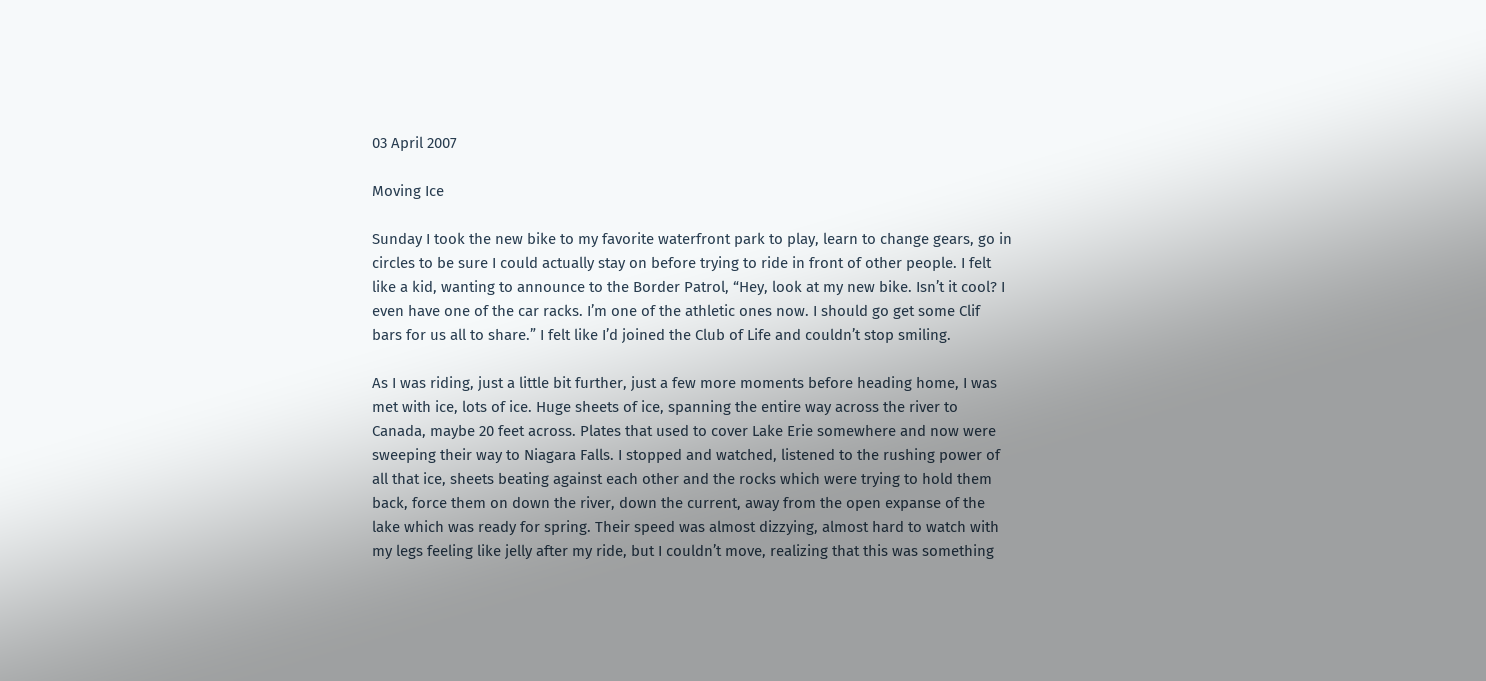03 April 2007

Moving Ice

Sunday I took the new bike to my favorite waterfront park to play, learn to change gears, go in circles to be sure I could actually stay on before trying to ride in front of other people. I felt like a kid, wanting to announce to the Border Patrol, “Hey, look at my new bike. Isn’t it cool? I even have one of the car racks. I’m one of the athletic ones now. I should go get some Clif bars for us all to share.” I felt like I’d joined the Club of Life and couldn’t stop smiling.

As I was riding, just a little bit further, just a few more moments before heading home, I was met with ice, lots of ice. Huge sheets of ice, spanning the entire way across the river to Canada, maybe 20 feet across. Plates that used to cover Lake Erie somewhere and now were sweeping their way to Niagara Falls. I stopped and watched, listened to the rushing power of all that ice, sheets beating against each other and the rocks which were trying to hold them back, force them on down the river, down the current, away from the open expanse of the lake which was ready for spring. Their speed was almost dizzying, almost hard to watch with my legs feeling like jelly after my ride, but I couldn’t move, realizing that this was something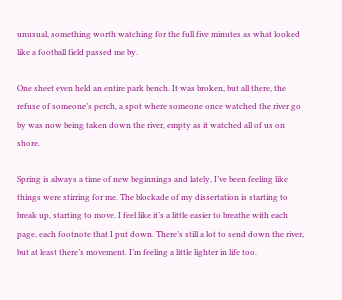unusual, something worth watching for the full five minutes as what looked like a football field passed me by.

One sheet even held an entire park bench. It was broken, but all there, the refuse of someone’s perch, a spot where someone once watched the river go by was now being taken down the river, empty as it watched all of us on shore.

Spring is always a time of new beginnings and lately, I’ve been feeling like things were stirring for me. The blockade of my dissertation is starting to break up, starting to move. I feel like it’s a little easier to breathe with each page, each footnote that I put down. There’s still a lot to send down the river, but at least there’s movement. I’m feeling a little lighter in life too.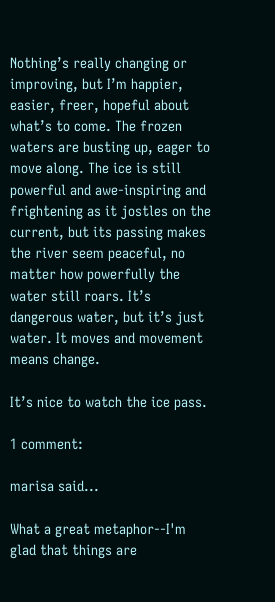Nothing’s really changing or improving, but I’m happier, easier, freer, hopeful about what’s to come. The frozen waters are busting up, eager to move along. The ice is still powerful and awe-inspiring and frightening as it jostles on the current, but its passing makes the river seem peaceful, no matter how powerfully the water still roars. It’s dangerous water, but it’s just water. It moves and movement means change.

It’s nice to watch the ice pass.

1 comment:

marisa said...

What a great metaphor--I'm glad that things are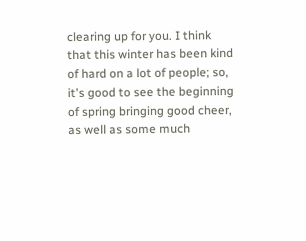clearing up for you. I think that this winter has been kind of hard on a lot of people; so, it's good to see the beginning of spring bringing good cheer, as well as some much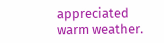appreciated warm weather.